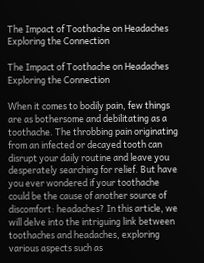The Impact of Toothache on Headaches Exploring the Connection

The Impact of Toothache on Headaches Exploring the Connection

When it comes to bodily pain, few things are as bothersome and debilitating as a toothache. The throbbing pain originating from an infected or decayed tooth can disrupt your daily routine and leave you desperately searching for relief. But have you ever wondered if your toothache could be the cause of another source of discomfort: headaches? In this article, we will delve into the intriguing link between toothaches and headaches, exploring various aspects such as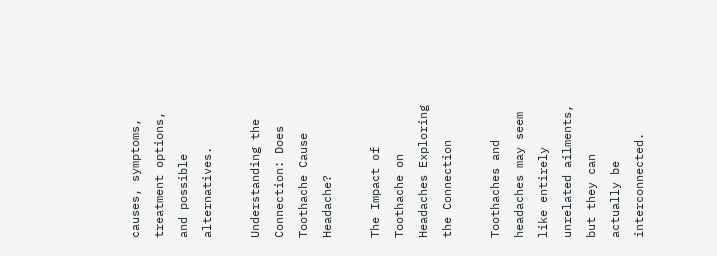causes, symptoms, treatment options, and possible alternatives.

Understanding the Connection: Does Toothache Cause Headache?

The Impact of Toothache on Headaches Exploring the Connection

Toothaches and headaches may seem like entirely unrelated ailments, but they can actually be interconnected.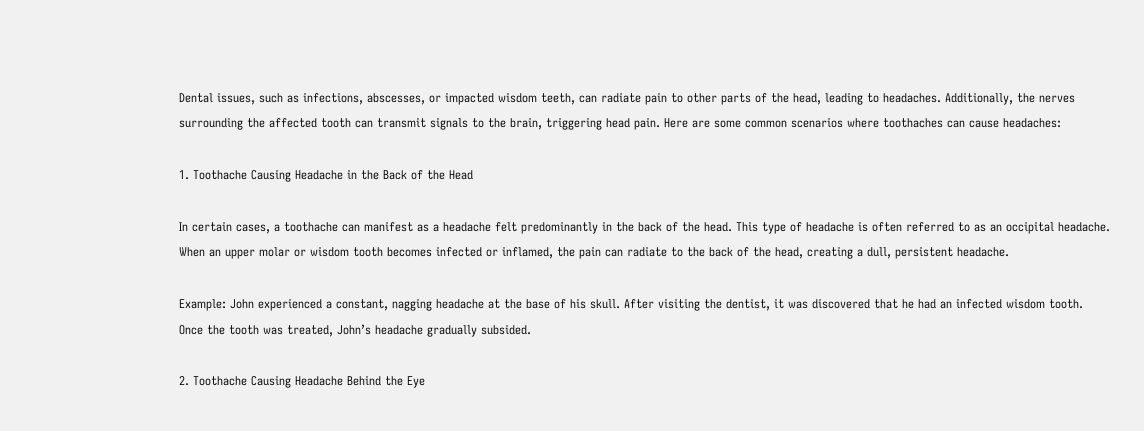Dental issues, such as infections, abscesses, or impacted wisdom teeth, can radiate pain to other parts of the head, leading to headaches. Additionally, the nerves surrounding the affected tooth can transmit signals to the brain, triggering head pain. Here are some common scenarios where toothaches can cause headaches:

1. Toothache Causing Headache in the Back of the Head

In certain cases, a toothache can manifest as a headache felt predominantly in the back of the head. This type of headache is often referred to as an occipital headache. When an upper molar or wisdom tooth becomes infected or inflamed, the pain can radiate to the back of the head, creating a dull, persistent headache.

Example: John experienced a constant, nagging headache at the base of his skull. After visiting the dentist, it was discovered that he had an infected wisdom tooth. Once the tooth was treated, John’s headache gradually subsided.

2. Toothache Causing Headache Behind the Eye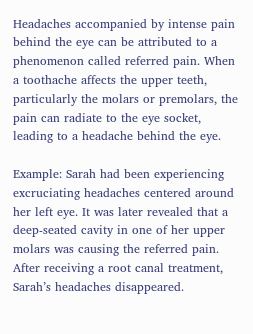Headaches accompanied by intense pain behind the eye can be attributed to a phenomenon called referred pain. When a toothache affects the upper teeth, particularly the molars or premolars, the pain can radiate to the eye socket, leading to a headache behind the eye.

Example: Sarah had been experiencing excruciating headaches centered around her left eye. It was later revealed that a deep-seated cavity in one of her upper molars was causing the referred pain. After receiving a root canal treatment, Sarah’s headaches disappeared.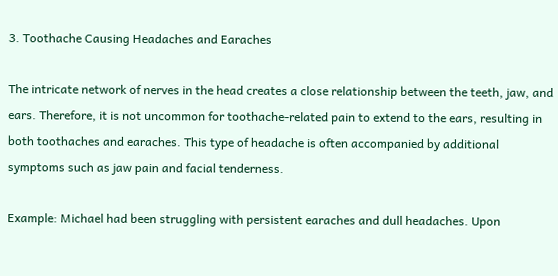3. Toothache Causing Headaches and Earaches

The intricate network of nerves in the head creates a close relationship between the teeth, jaw, and ears. Therefore, it is not uncommon for toothache-related pain to extend to the ears, resulting in both toothaches and earaches. This type of headache is often accompanied by additional symptoms such as jaw pain and facial tenderness.

Example: Michael had been struggling with persistent earaches and dull headaches. Upon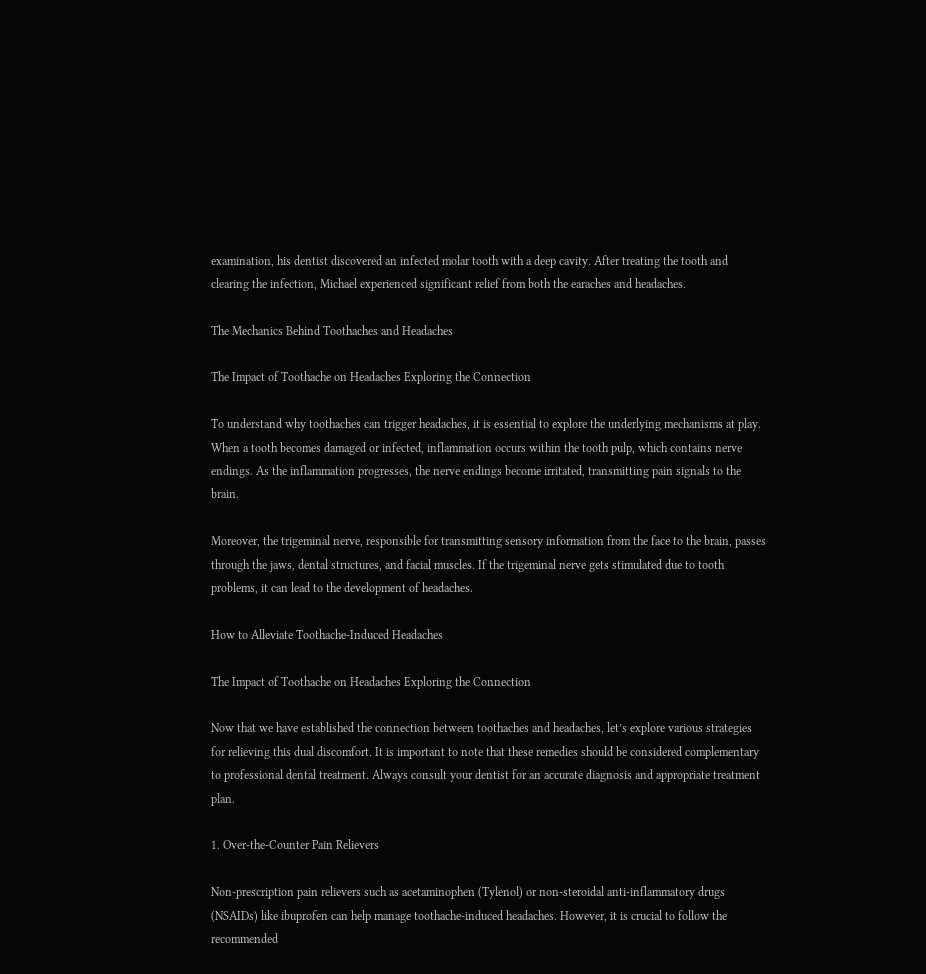examination, his dentist discovered an infected molar tooth with a deep cavity. After treating the tooth and clearing the infection, Michael experienced significant relief from both the earaches and headaches.

The Mechanics Behind Toothaches and Headaches

The Impact of Toothache on Headaches Exploring the Connection

To understand why toothaches can trigger headaches, it is essential to explore the underlying mechanisms at play. When a tooth becomes damaged or infected, inflammation occurs within the tooth pulp, which contains nerve endings. As the inflammation progresses, the nerve endings become irritated, transmitting pain signals to the brain.

Moreover, the trigeminal nerve, responsible for transmitting sensory information from the face to the brain, passes through the jaws, dental structures, and facial muscles. If the trigeminal nerve gets stimulated due to tooth problems, it can lead to the development of headaches.

How to Alleviate Toothache-Induced Headaches

The Impact of Toothache on Headaches Exploring the Connection

Now that we have established the connection between toothaches and headaches, let’s explore various strategies for relieving this dual discomfort. It is important to note that these remedies should be considered complementary to professional dental treatment. Always consult your dentist for an accurate diagnosis and appropriate treatment plan.

1. Over-the-Counter Pain Relievers

Non-prescription pain relievers such as acetaminophen (Tylenol) or non-steroidal anti-inflammatory drugs (NSAIDs) like ibuprofen can help manage toothache-induced headaches. However, it is crucial to follow the recommended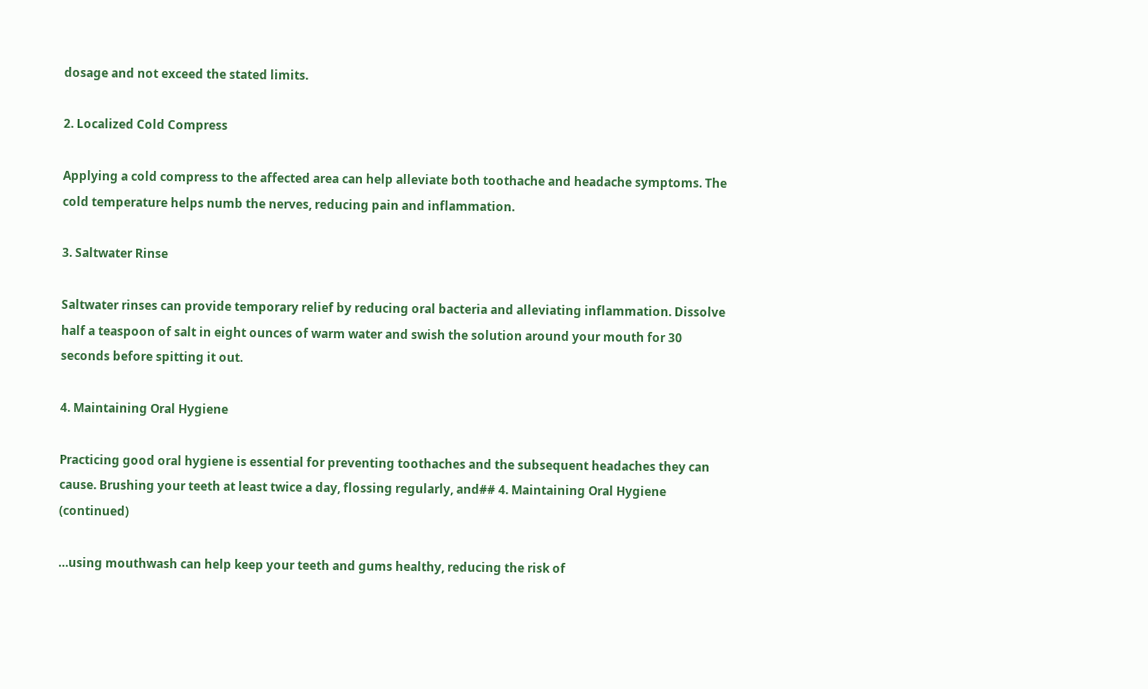dosage and not exceed the stated limits.

2. Localized Cold Compress

Applying a cold compress to the affected area can help alleviate both toothache and headache symptoms. The cold temperature helps numb the nerves, reducing pain and inflammation.

3. Saltwater Rinse

Saltwater rinses can provide temporary relief by reducing oral bacteria and alleviating inflammation. Dissolve half a teaspoon of salt in eight ounces of warm water and swish the solution around your mouth for 30 seconds before spitting it out.

4. Maintaining Oral Hygiene

Practicing good oral hygiene is essential for preventing toothaches and the subsequent headaches they can cause. Brushing your teeth at least twice a day, flossing regularly, and## 4. Maintaining Oral Hygiene (continued)

…using mouthwash can help keep your teeth and gums healthy, reducing the risk of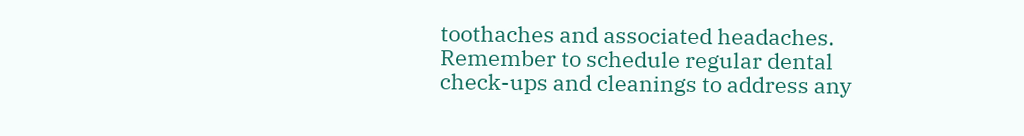toothaches and associated headaches. Remember to schedule regular dental check-ups and cleanings to address any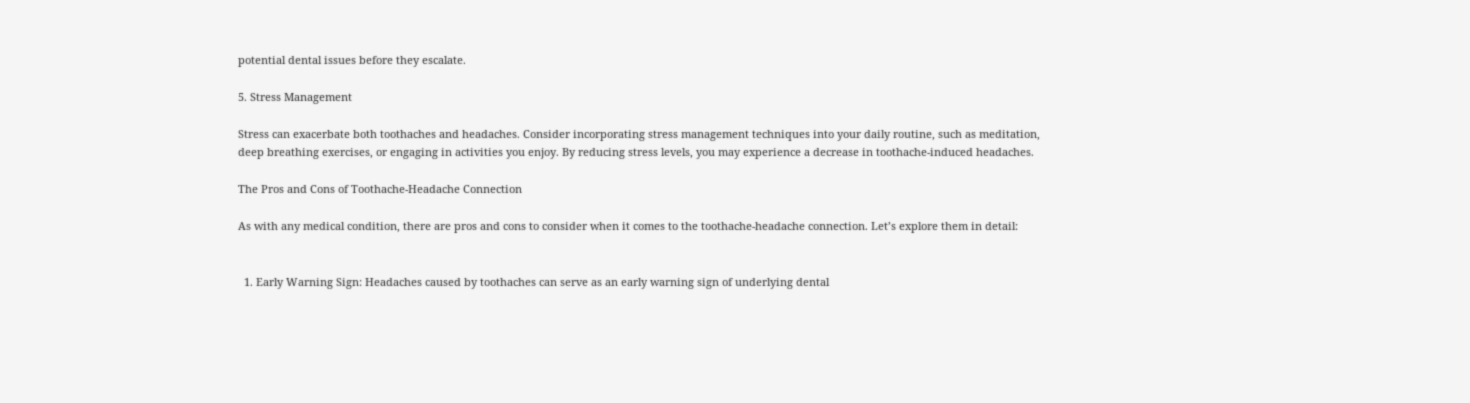potential dental issues before they escalate.

5. Stress Management

Stress can exacerbate both toothaches and headaches. Consider incorporating stress management techniques into your daily routine, such as meditation, deep breathing exercises, or engaging in activities you enjoy. By reducing stress levels, you may experience a decrease in toothache-induced headaches.

The Pros and Cons of Toothache-Headache Connection

As with any medical condition, there are pros and cons to consider when it comes to the toothache-headache connection. Let’s explore them in detail:


  1. Early Warning Sign: Headaches caused by toothaches can serve as an early warning sign of underlying dental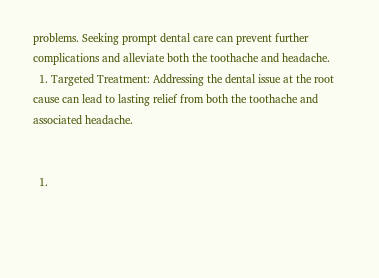problems. Seeking prompt dental care can prevent further complications and alleviate both the toothache and headache.
  1. Targeted Treatment: Addressing the dental issue at the root cause can lead to lasting relief from both the toothache and associated headache.


  1.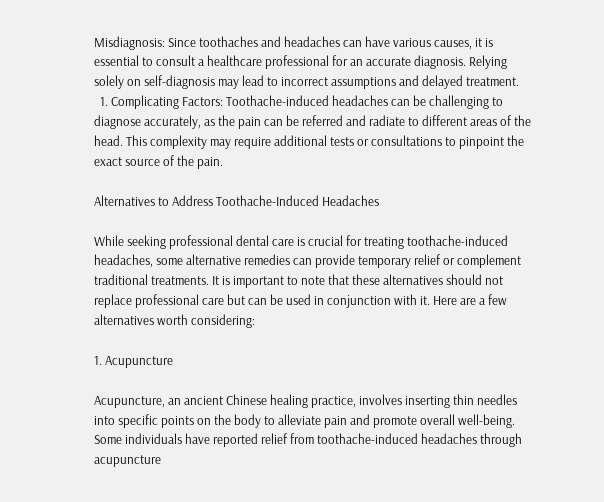Misdiagnosis: Since toothaches and headaches can have various causes, it is essential to consult a healthcare professional for an accurate diagnosis. Relying solely on self-diagnosis may lead to incorrect assumptions and delayed treatment.
  1. Complicating Factors: Toothache-induced headaches can be challenging to diagnose accurately, as the pain can be referred and radiate to different areas of the head. This complexity may require additional tests or consultations to pinpoint the exact source of the pain.

Alternatives to Address Toothache-Induced Headaches

While seeking professional dental care is crucial for treating toothache-induced headaches, some alternative remedies can provide temporary relief or complement traditional treatments. It is important to note that these alternatives should not replace professional care but can be used in conjunction with it. Here are a few alternatives worth considering:

1. Acupuncture

Acupuncture, an ancient Chinese healing practice, involves inserting thin needles into specific points on the body to alleviate pain and promote overall well-being. Some individuals have reported relief from toothache-induced headaches through acupuncture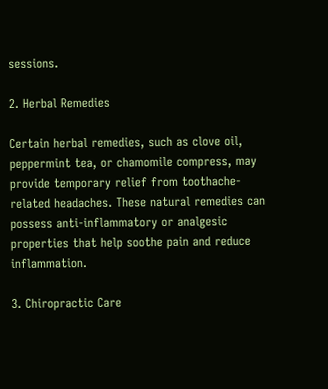sessions.

2. Herbal Remedies

Certain herbal remedies, such as clove oil, peppermint tea, or chamomile compress, may provide temporary relief from toothache-related headaches. These natural remedies can possess anti-inflammatory or analgesic properties that help soothe pain and reduce inflammation.

3. Chiropractic Care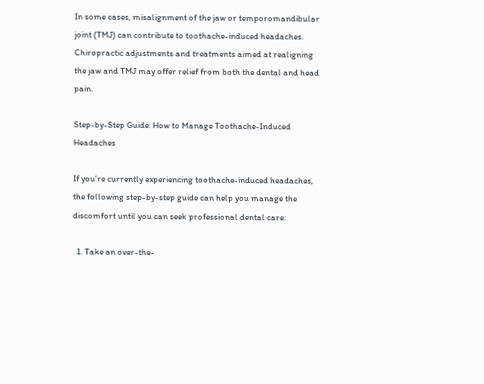In some cases, misalignment of the jaw or temporomandibular joint (TMJ) can contribute to toothache-induced headaches. Chiropractic adjustments and treatments aimed at realigning the jaw and TMJ may offer relief from both the dental and head pain.

Step-by-Step Guide: How to Manage Toothache-Induced Headaches

If you’re currently experiencing toothache-induced headaches, the following step-by-step guide can help you manage the discomfort until you can seek professional dental care:

  1. Take an over-the-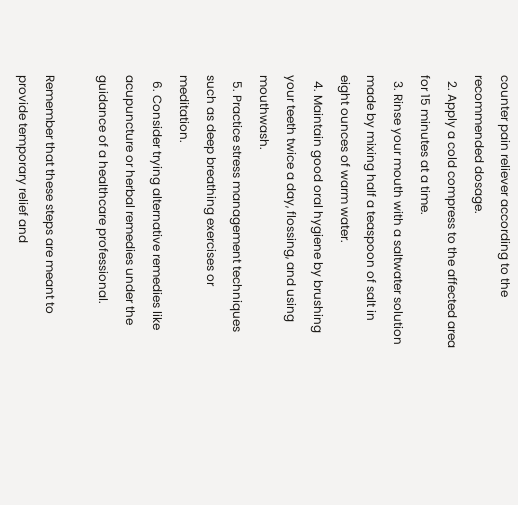counter pain reliever according to the recommended dosage.
  2. Apply a cold compress to the affected area for 15 minutes at a time.
  3. Rinse your mouth with a saltwater solution made by mixing half a teaspoon of salt in eight ounces of warm water.
  4. Maintain good oral hygiene by brushing your teeth twice a day, flossing, and using mouthwash.
  5. Practice stress management techniques such as deep breathing exercises or meditation.
  6. Consider trying alternative remedies like acupuncture or herbal remedies under the guidance of a healthcare professional.

Remember that these steps are meant to provide temporary relief and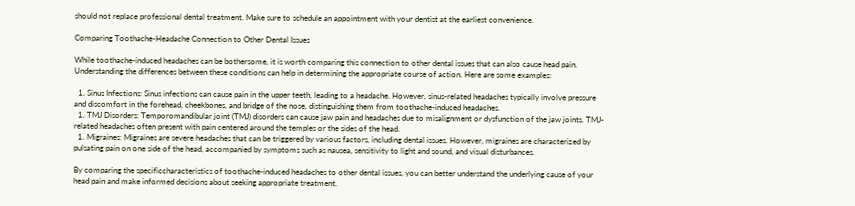should not replace professional dental treatment. Make sure to schedule an appointment with your dentist at the earliest convenience.

Comparing Toothache-Headache Connection to Other Dental Issues

While toothache-induced headaches can be bothersome, it is worth comparing this connection to other dental issues that can also cause head pain. Understanding the differences between these conditions can help in determining the appropriate course of action. Here are some examples:

  1. Sinus Infections: Sinus infections can cause pain in the upper teeth, leading to a headache. However, sinus-related headaches typically involve pressure and discomfort in the forehead, cheekbones, and bridge of the nose, distinguishing them from toothache-induced headaches.
  1. TMJ Disorders: Temporomandibular joint (TMJ) disorders can cause jaw pain and headaches due to misalignment or dysfunction of the jaw joints. TMJ-related headaches often present with pain centered around the temples or the sides of the head.
  1. Migraines: Migraines are severe headaches that can be triggered by various factors, including dental issues. However, migraines are characterized by pulsating pain on one side of the head, accompanied by symptoms such as nausea, sensitivity to light and sound, and visual disturbances.

By comparing the specificcharacteristics of toothache-induced headaches to other dental issues, you can better understand the underlying cause of your head pain and make informed decisions about seeking appropriate treatment.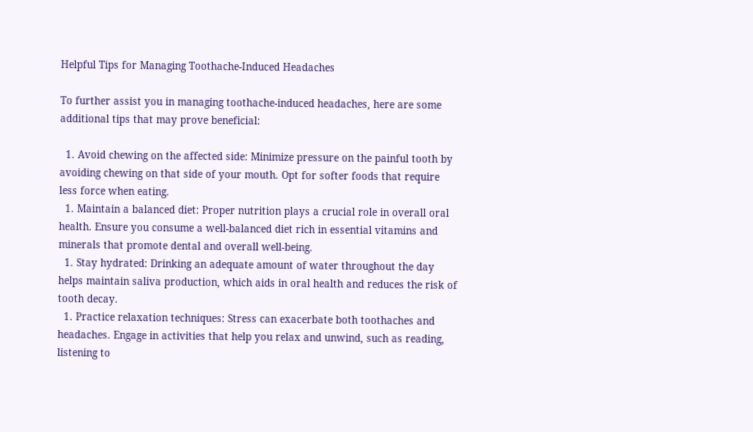Helpful Tips for Managing Toothache-Induced Headaches

To further assist you in managing toothache-induced headaches, here are some additional tips that may prove beneficial:

  1. Avoid chewing on the affected side: Minimize pressure on the painful tooth by avoiding chewing on that side of your mouth. Opt for softer foods that require less force when eating.
  1. Maintain a balanced diet: Proper nutrition plays a crucial role in overall oral health. Ensure you consume a well-balanced diet rich in essential vitamins and minerals that promote dental and overall well-being.
  1. Stay hydrated: Drinking an adequate amount of water throughout the day helps maintain saliva production, which aids in oral health and reduces the risk of tooth decay.
  1. Practice relaxation techniques: Stress can exacerbate both toothaches and headaches. Engage in activities that help you relax and unwind, such as reading, listening to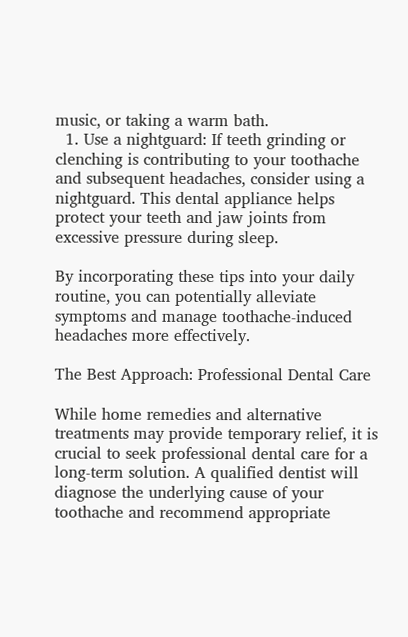music, or taking a warm bath.
  1. Use a nightguard: If teeth grinding or clenching is contributing to your toothache and subsequent headaches, consider using a nightguard. This dental appliance helps protect your teeth and jaw joints from excessive pressure during sleep.

By incorporating these tips into your daily routine, you can potentially alleviate symptoms and manage toothache-induced headaches more effectively.

The Best Approach: Professional Dental Care

While home remedies and alternative treatments may provide temporary relief, it is crucial to seek professional dental care for a long-term solution. A qualified dentist will diagnose the underlying cause of your toothache and recommend appropriate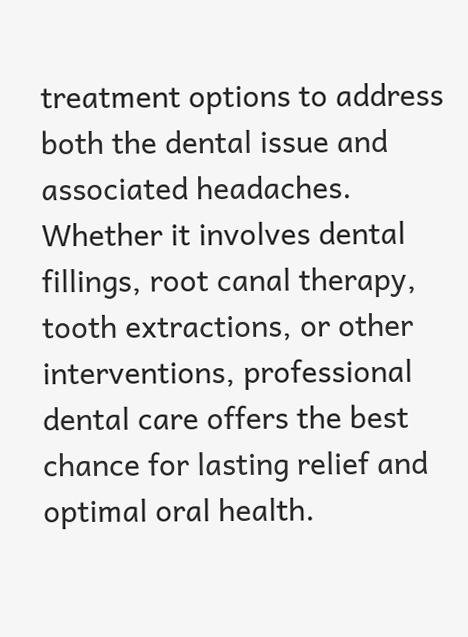treatment options to address both the dental issue and associated headaches. Whether it involves dental fillings, root canal therapy, tooth extractions, or other interventions, professional dental care offers the best chance for lasting relief and optimal oral health.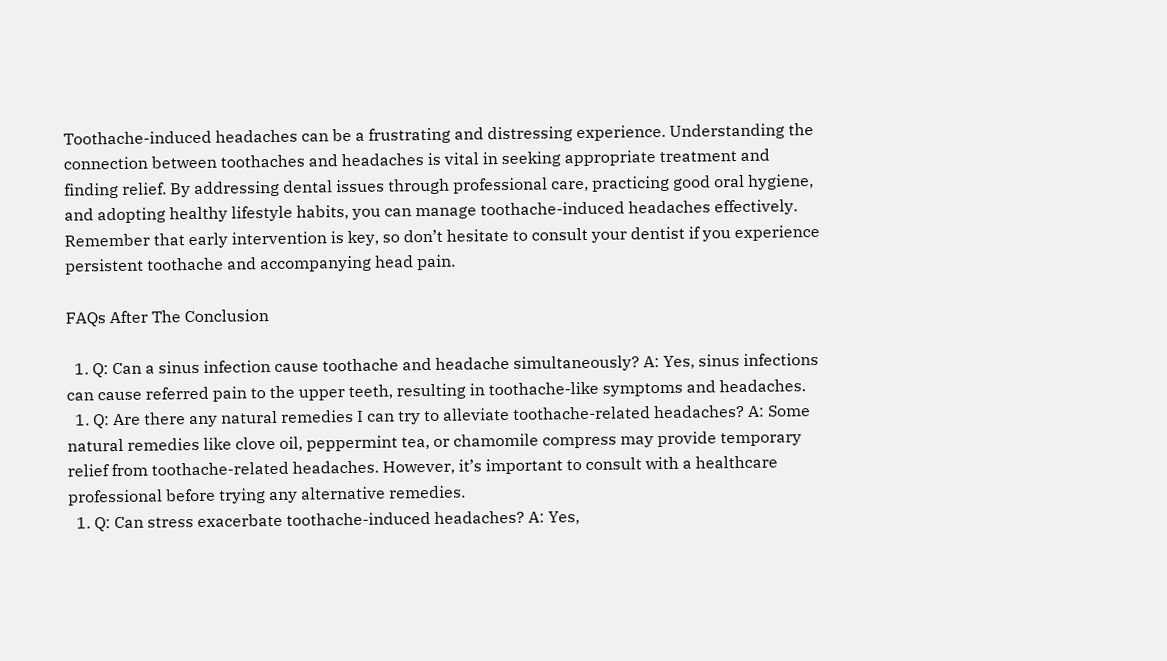Toothache-induced headaches can be a frustrating and distressing experience. Understanding the connection between toothaches and headaches is vital in seeking appropriate treatment and finding relief. By addressing dental issues through professional care, practicing good oral hygiene, and adopting healthy lifestyle habits, you can manage toothache-induced headaches effectively. Remember that early intervention is key, so don’t hesitate to consult your dentist if you experience persistent toothache and accompanying head pain.

FAQs After The Conclusion

  1. Q: Can a sinus infection cause toothache and headache simultaneously? A: Yes, sinus infections can cause referred pain to the upper teeth, resulting in toothache-like symptoms and headaches.
  1. Q: Are there any natural remedies I can try to alleviate toothache-related headaches? A: Some natural remedies like clove oil, peppermint tea, or chamomile compress may provide temporary relief from toothache-related headaches. However, it’s important to consult with a healthcare professional before trying any alternative remedies.
  1. Q: Can stress exacerbate toothache-induced headaches? A: Yes,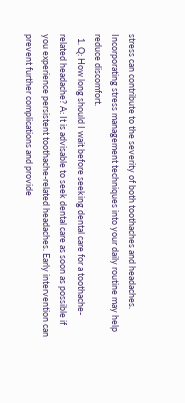stress can contribute to the severity of both toothaches and headaches. Incorporating stress management techniques into your daily routine may help reduce discomfort.
  1. Q: How long should I wait before seeking dental care for a toothache-related headache? A: It is advisable to seek dental care as soon as possible if you experience persistent toothache-related headaches. Early intervention can prevent further complications and provide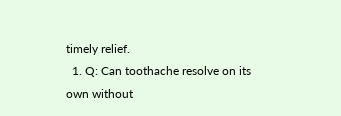timely relief.
  1. Q: Can toothache resolve on its own without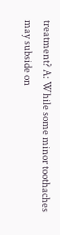treatment? A: While some minor toothaches may subside on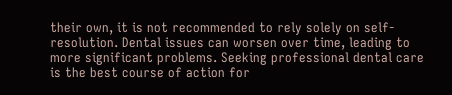their own, it is not recommended to rely solely on self-resolution. Dental issues can worsen over time, leading to more significant problems. Seeking professional dental care is the best course of action for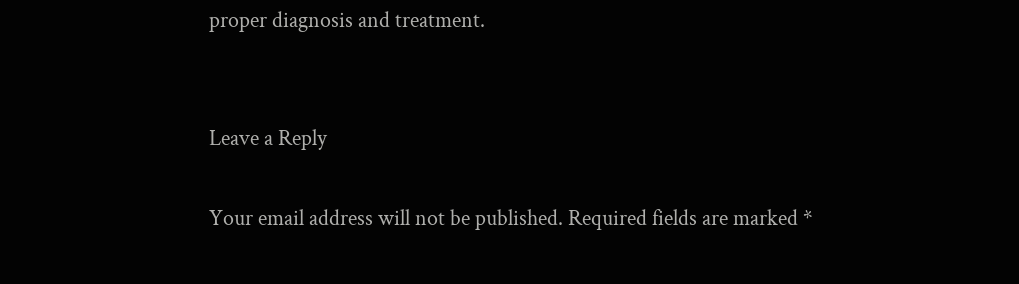proper diagnosis and treatment.


Leave a Reply

Your email address will not be published. Required fields are marked *